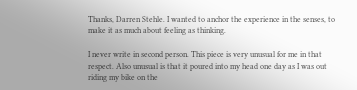Thanks, Darren Stehle. I wanted to anchor the experience in the senses, to make it as much about feeling as thinking.

I never write in second person. This piece is very unusual for me in that respect. Also unusual is that it poured into my head one day as I was out riding my bike on the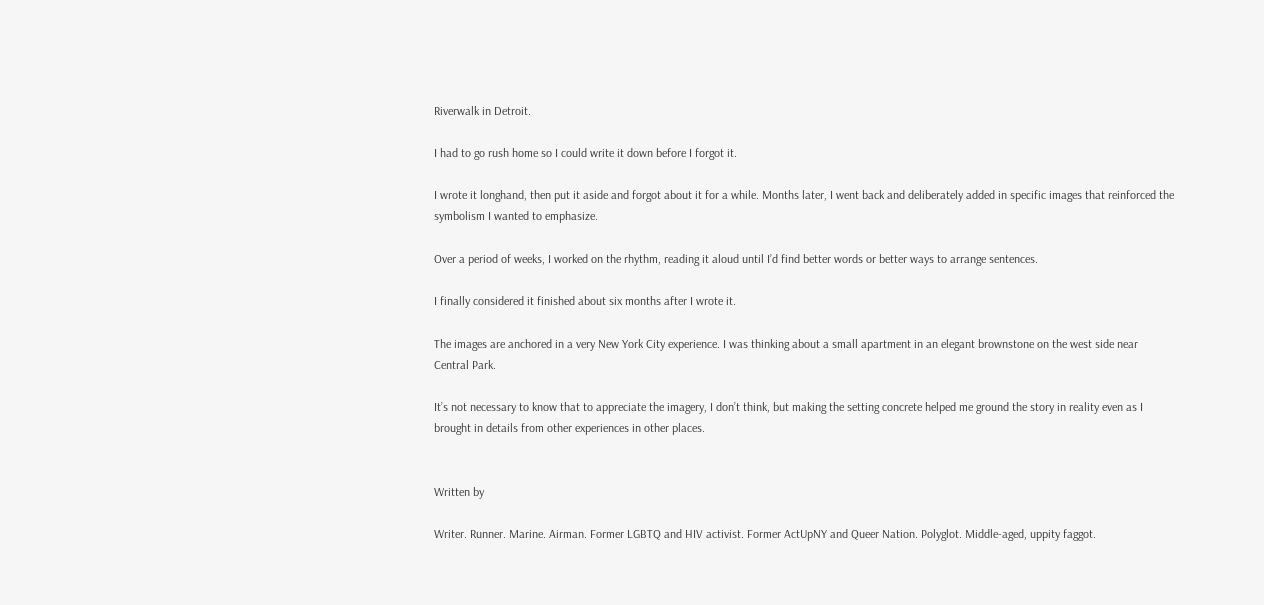Riverwalk in Detroit.

I had to go rush home so I could write it down before I forgot it.

I wrote it longhand, then put it aside and forgot about it for a while. Months later, I went back and deliberately added in specific images that reinforced the symbolism I wanted to emphasize.

Over a period of weeks, I worked on the rhythm, reading it aloud until I’d find better words or better ways to arrange sentences.

I finally considered it finished about six months after I wrote it.

The images are anchored in a very New York City experience. I was thinking about a small apartment in an elegant brownstone on the west side near Central Park.

It’s not necessary to know that to appreciate the imagery, I don’t think, but making the setting concrete helped me ground the story in reality even as I brought in details from other experiences in other places.


Written by

Writer. Runner. Marine. Airman. Former LGBTQ and HIV activist. Former ActUpNY and Queer Nation. Polyglot. Middle-aged, uppity faggot.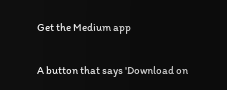Get the Medium app

A button that says 'Download on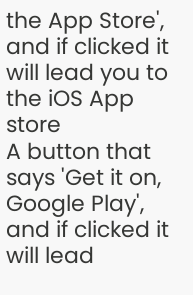the App Store', and if clicked it will lead you to the iOS App store
A button that says 'Get it on, Google Play', and if clicked it will lead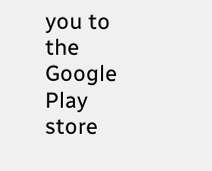you to the Google Play store